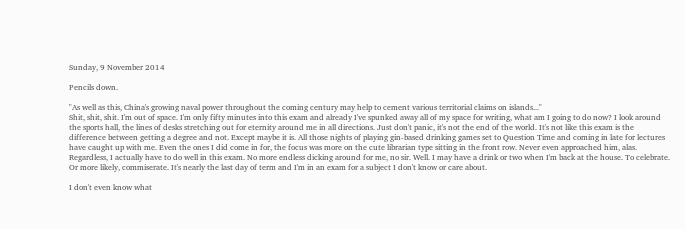Sunday, 9 November 2014

Pencils down.

"As well as this, China's growing naval power throughout the coming century may help to cement various territorial claims on islands..."
Shit, shit, shit. I'm out of space. I'm only fifty minutes into this exam and already I've spunked away all of my space for writing, what am I going to do now? I look around the sports hall, the lines of desks stretching out for eternity around me in all directions. Just don't panic, it's not the end of the world. It's not like this exam is the difference between getting a degree and not. Except maybe it is. All those nights of playing gin-based drinking games set to Question Time and coming in late for lectures have caught up with me. Even the ones I did come in for, the focus was more on the cute librarian type sitting in the front row. Never even approached him, alas. Regardless, I actually have to do well in this exam. No more endless dicking around for me, no sir. Well. I may have a drink or two when I'm back at the house. To celebrate. Or more likely, commiserate. It's nearly the last day of term and I'm in an exam for a subject I don't know or care about.

I don't even know what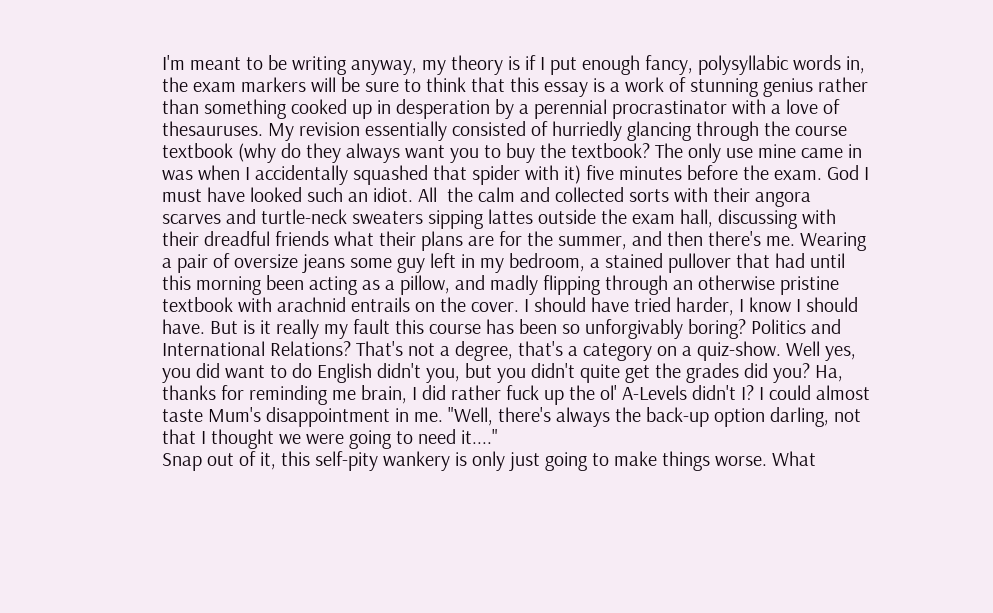I'm meant to be writing anyway, my theory is if I put enough fancy, polysyllabic words in, the exam markers will be sure to think that this essay is a work of stunning genius rather than something cooked up in desperation by a perennial procrastinator with a love of thesauruses. My revision essentially consisted of hurriedly glancing through the course textbook (why do they always want you to buy the textbook? The only use mine came in was when I accidentally squashed that spider with it) five minutes before the exam. God I must have looked such an idiot. All  the calm and collected sorts with their angora scarves and turtle-neck sweaters sipping lattes outside the exam hall, discussing with their dreadful friends what their plans are for the summer, and then there's me. Wearing a pair of oversize jeans some guy left in my bedroom, a stained pullover that had until this morning been acting as a pillow, and madly flipping through an otherwise pristine textbook with arachnid entrails on the cover. I should have tried harder, I know I should have. But is it really my fault this course has been so unforgivably boring? Politics and International Relations? That's not a degree, that's a category on a quiz-show. Well yes, you did want to do English didn't you, but you didn't quite get the grades did you? Ha, thanks for reminding me brain, I did rather fuck up the ol' A-Levels didn't I? I could almost taste Mum's disappointment in me. "Well, there's always the back-up option darling, not that I thought we were going to need it...."
Snap out of it, this self-pity wankery is only just going to make things worse. What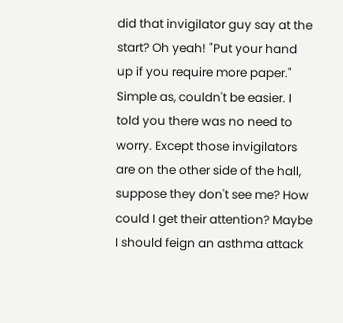did that invigilator guy say at the start? Oh yeah! "Put your hand up if you require more paper." Simple as, couldn't be easier. I told you there was no need to worry. Except those invigilators are on the other side of the hall, suppose they don't see me? How could I get their attention? Maybe I should feign an asthma attack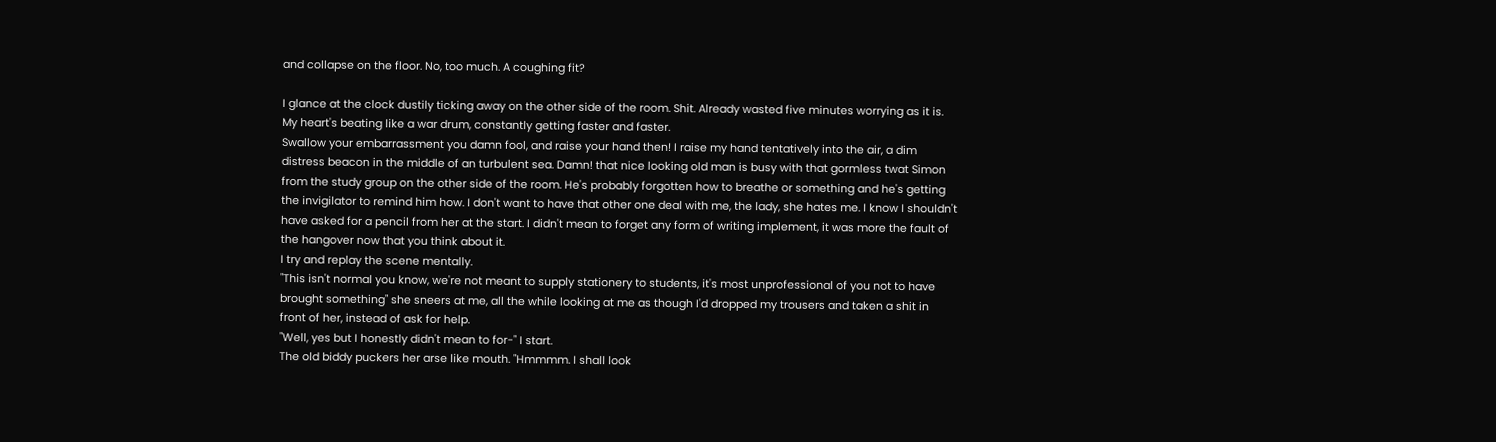and collapse on the floor. No, too much. A coughing fit?

I glance at the clock dustily ticking away on the other side of the room. Shit. Already wasted five minutes worrying as it is. My heart's beating like a war drum, constantly getting faster and faster.
Swallow your embarrassment you damn fool, and raise your hand then! I raise my hand tentatively into the air, a dim distress beacon in the middle of an turbulent sea. Damn! that nice looking old man is busy with that gormless twat Simon from the study group on the other side of the room. He's probably forgotten how to breathe or something and he's getting the invigilator to remind him how. I don't want to have that other one deal with me, the lady, she hates me. I know I shouldn't have asked for a pencil from her at the start. I didn't mean to forget any form of writing implement, it was more the fault of the hangover now that you think about it.
I try and replay the scene mentally.
"This isn't normal you know, we're not meant to supply stationery to students, it's most unprofessional of you not to have brought something" she sneers at me, all the while looking at me as though I'd dropped my trousers and taken a shit in front of her, instead of ask for help.
"Well, yes but I honestly didn't mean to for-" I start.
The old biddy puckers her arse like mouth. "Hmmmm. I shall look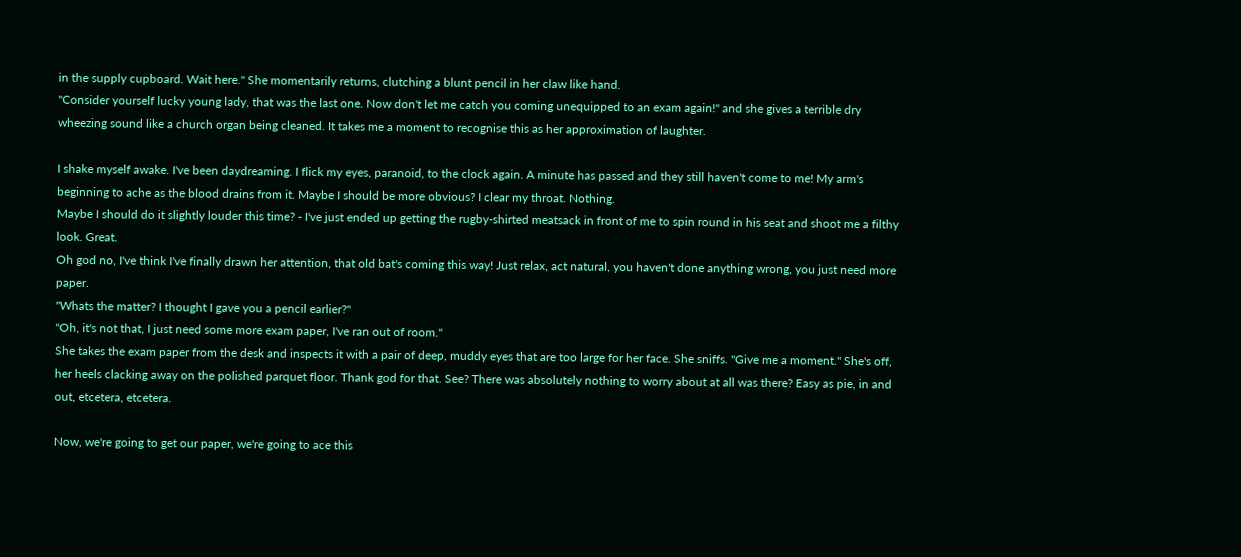in the supply cupboard. Wait here." She momentarily returns, clutching a blunt pencil in her claw like hand.
"Consider yourself lucky young lady, that was the last one. Now don't let me catch you coming unequipped to an exam again!" and she gives a terrible dry wheezing sound like a church organ being cleaned. It takes me a moment to recognise this as her approximation of laughter.

I shake myself awake. I've been daydreaming. I flick my eyes, paranoid, to the clock again. A minute has passed and they still haven't come to me! My arm's beginning to ache as the blood drains from it. Maybe I should be more obvious? I clear my throat. Nothing.
Maybe I should do it slightly louder this time? - I've just ended up getting the rugby-shirted meatsack in front of me to spin round in his seat and shoot me a filthy look. Great.
Oh god no, I've think I've finally drawn her attention, that old bat's coming this way! Just relax, act natural, you haven't done anything wrong, you just need more paper.
"Whats the matter? I thought I gave you a pencil earlier?"
"Oh, it's not that, I just need some more exam paper, I've ran out of room."
She takes the exam paper from the desk and inspects it with a pair of deep, muddy eyes that are too large for her face. She sniffs. "Give me a moment." She's off, her heels clacking away on the polished parquet floor. Thank god for that. See? There was absolutely nothing to worry about at all was there? Easy as pie, in and out, etcetera, etcetera.

Now, we're going to get our paper, we're going to ace this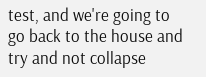test, and we're going to go back to the house and try and not collapse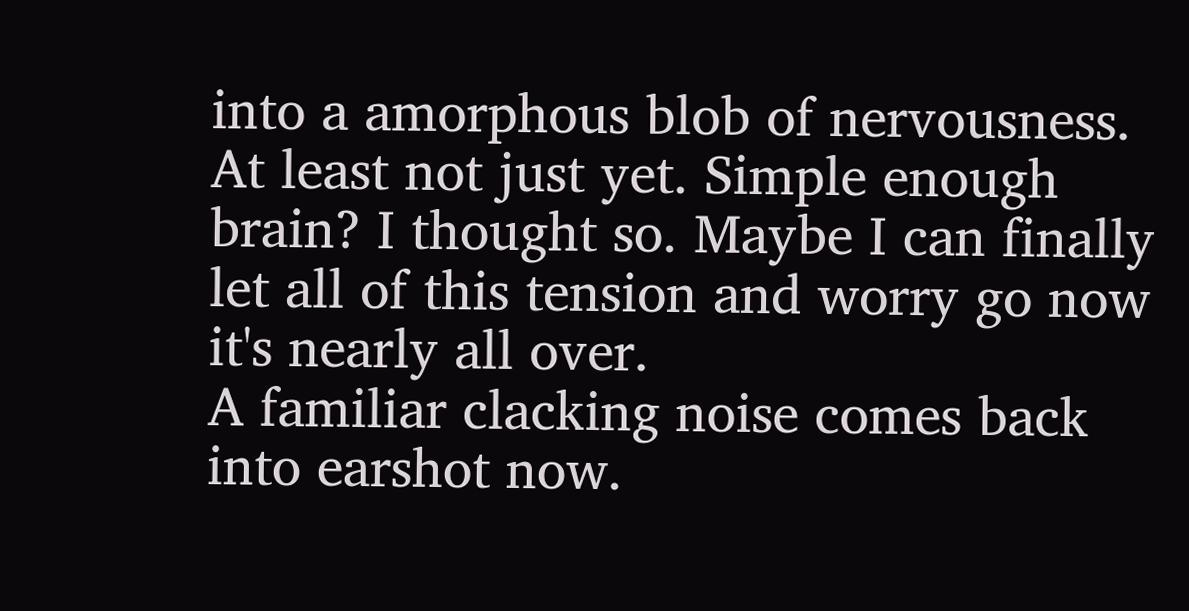into a amorphous blob of nervousness. At least not just yet. Simple enough brain? I thought so. Maybe I can finally let all of this tension and worry go now it's nearly all over.
A familiar clacking noise comes back into earshot now.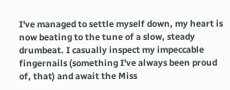I've managed to settle myself down, my heart is now beating to the tune of a slow, steady drumbeat. I casually inspect my impeccable fingernails (something I've always been proud of, that) and await the Miss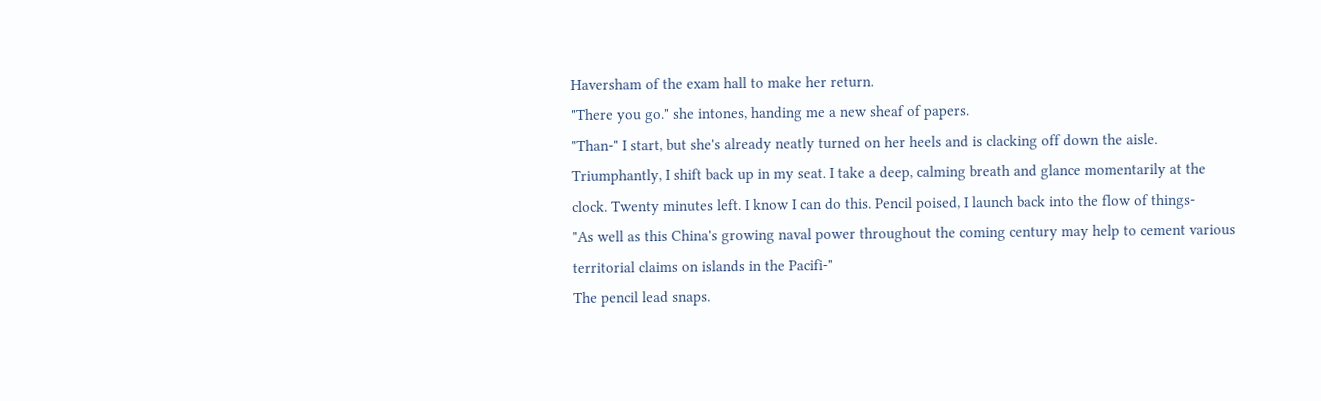Haversham of the exam hall to make her return.
"There you go." she intones, handing me a new sheaf of papers.
"Than-" I start, but she's already neatly turned on her heels and is clacking off down the aisle.
Triumphantly, I shift back up in my seat. I take a deep, calming breath and glance momentarily at the clock. Twenty minutes left. I know I can do this. Pencil poised, I launch back into the flow of things-
"As well as this China's growing naval power throughout the coming century may help to cement various territorial claims on islands in the Pacifi-"
The pencil lead snaps.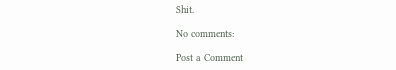Shit.

No comments:

Post a Comment